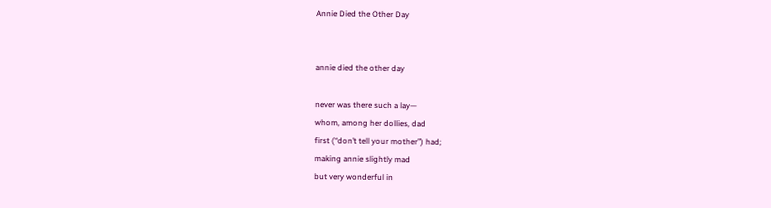Annie Died the Other Day


annie died the other day

never was there such a lay—
whom, among her dollies, dad
first (“don’t tell your mother”) had;
making annie slightly mad
but very wonderful in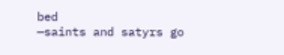bed
—saints and satyrs go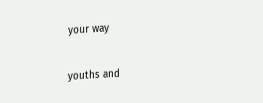your way

youths and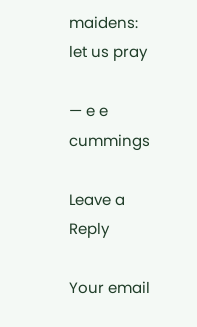maidens: let us pray

— e e cummings

Leave a Reply

Your email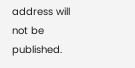address will not be published.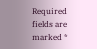Required fields are marked *